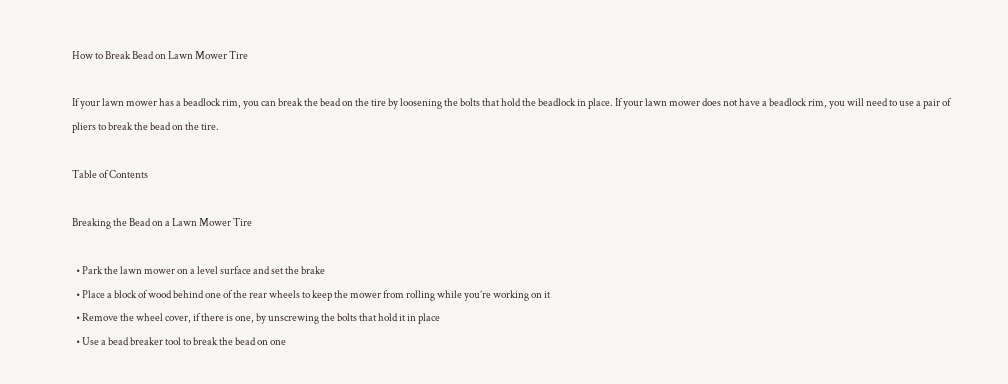How to Break Bead on Lawn Mower Tire

If your lawn mower has a beadlock rim, you can break the bead on the tire by loosening the bolts that hold the beadlock in place. If your lawn mower does not have a beadlock rim, you will need to use a pair of pliers to break the bead on the tire.

Table of Contents

Breaking the Bead on a Lawn Mower Tire

  • Park the lawn mower on a level surface and set the brake
  • Place a block of wood behind one of the rear wheels to keep the mower from rolling while you’re working on it
  • Remove the wheel cover, if there is one, by unscrewing the bolts that hold it in place
  • Use a bead breaker tool to break the bead on one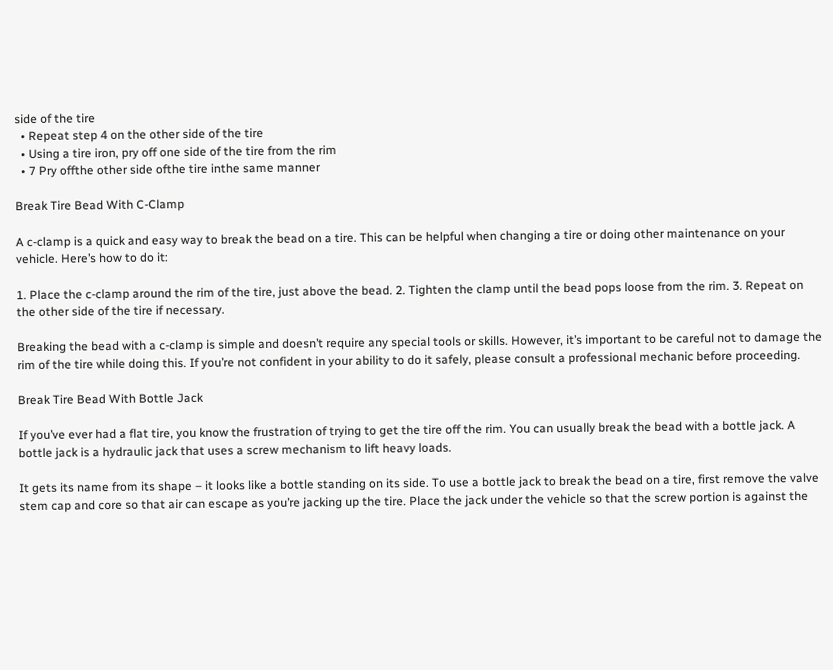side of the tire
  • Repeat step 4 on the other side of the tire
  • Using a tire iron, pry off one side of the tire from the rim
  • 7 Pry offthe other side ofthe tire inthe same manner

Break Tire Bead With C-Clamp

A c-clamp is a quick and easy way to break the bead on a tire. This can be helpful when changing a tire or doing other maintenance on your vehicle. Here’s how to do it:

1. Place the c-clamp around the rim of the tire, just above the bead. 2. Tighten the clamp until the bead pops loose from the rim. 3. Repeat on the other side of the tire if necessary.

Breaking the bead with a c-clamp is simple and doesn’t require any special tools or skills. However, it’s important to be careful not to damage the rim of the tire while doing this. If you’re not confident in your ability to do it safely, please consult a professional mechanic before proceeding.

Break Tire Bead With Bottle Jack

If you’ve ever had a flat tire, you know the frustration of trying to get the tire off the rim. You can usually break the bead with a bottle jack. A bottle jack is a hydraulic jack that uses a screw mechanism to lift heavy loads.

It gets its name from its shape – it looks like a bottle standing on its side. To use a bottle jack to break the bead on a tire, first remove the valve stem cap and core so that air can escape as you’re jacking up the tire. Place the jack under the vehicle so that the screw portion is against the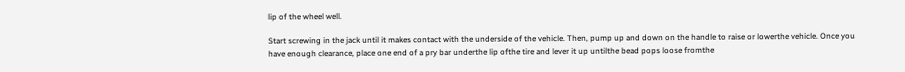lip of the wheel well.

Start screwing in the jack until it makes contact with the underside of the vehicle. Then, pump up and down on the handle to raise or lowerthe vehicle. Once you have enough clearance, place one end of a pry bar underthe lip ofthe tire and lever it up untilthe bead pops loose fromthe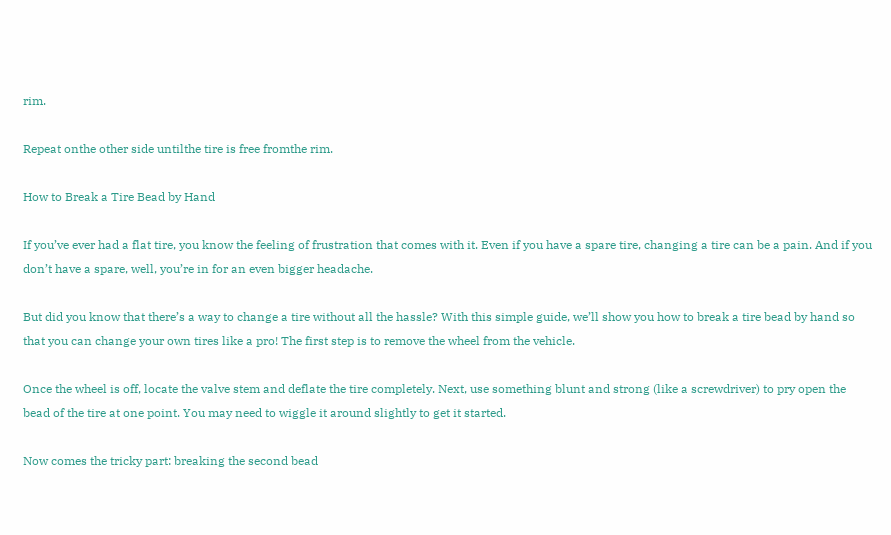rim.

Repeat onthe other side untilthe tire is free fromthe rim.

How to Break a Tire Bead by Hand

If you’ve ever had a flat tire, you know the feeling of frustration that comes with it. Even if you have a spare tire, changing a tire can be a pain. And if you don’t have a spare, well, you’re in for an even bigger headache.

But did you know that there’s a way to change a tire without all the hassle? With this simple guide, we’ll show you how to break a tire bead by hand so that you can change your own tires like a pro! The first step is to remove the wheel from the vehicle.

Once the wheel is off, locate the valve stem and deflate the tire completely. Next, use something blunt and strong (like a screwdriver) to pry open the bead of the tire at one point. You may need to wiggle it around slightly to get it started.

Now comes the tricky part: breaking the second bead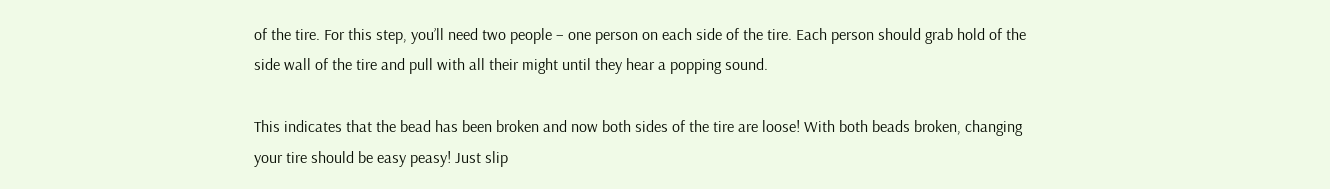of the tire. For this step, you’ll need two people – one person on each side of the tire. Each person should grab hold of the side wall of the tire and pull with all their might until they hear a popping sound.

This indicates that the bead has been broken and now both sides of the tire are loose! With both beads broken, changing your tire should be easy peasy! Just slip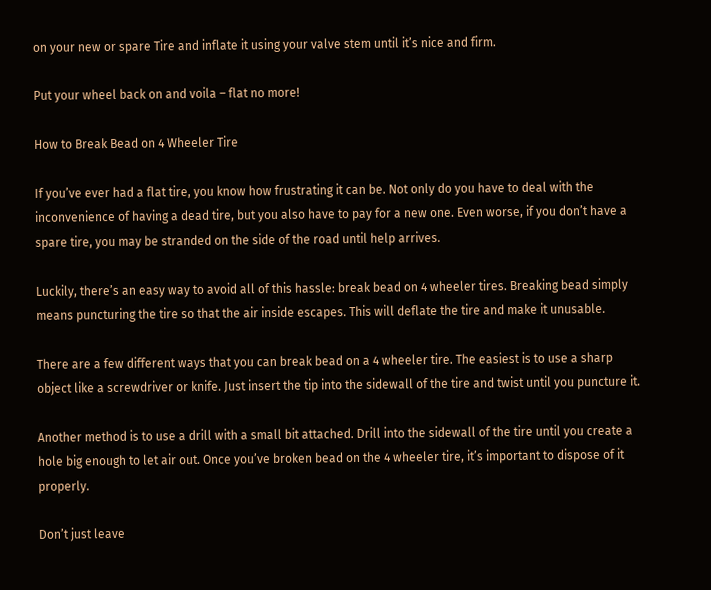on your new or spare Tire and inflate it using your valve stem until it’s nice and firm.

Put your wheel back on and voila – flat no more!

How to Break Bead on 4 Wheeler Tire

If you’ve ever had a flat tire, you know how frustrating it can be. Not only do you have to deal with the inconvenience of having a dead tire, but you also have to pay for a new one. Even worse, if you don’t have a spare tire, you may be stranded on the side of the road until help arrives.

Luckily, there’s an easy way to avoid all of this hassle: break bead on 4 wheeler tires. Breaking bead simply means puncturing the tire so that the air inside escapes. This will deflate the tire and make it unusable.

There are a few different ways that you can break bead on a 4 wheeler tire. The easiest is to use a sharp object like a screwdriver or knife. Just insert the tip into the sidewall of the tire and twist until you puncture it.

Another method is to use a drill with a small bit attached. Drill into the sidewall of the tire until you create a hole big enough to let air out. Once you’ve broken bead on the 4 wheeler tire, it’s important to dispose of it properly.

Don’t just leave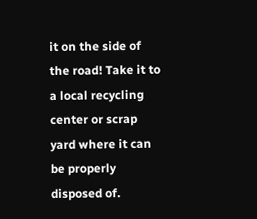it on the side of the road! Take it to a local recycling center or scrap yard where it can be properly disposed of.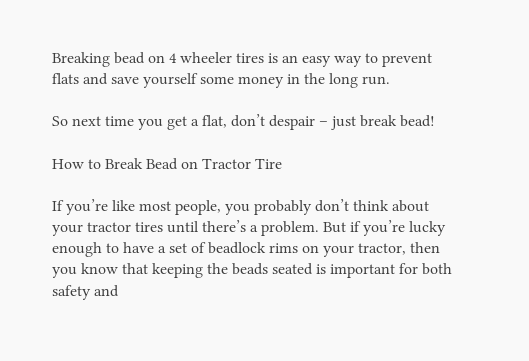Breaking bead on 4 wheeler tires is an easy way to prevent flats and save yourself some money in the long run.

So next time you get a flat, don’t despair – just break bead!

How to Break Bead on Tractor Tire

If you’re like most people, you probably don’t think about your tractor tires until there’s a problem. But if you’re lucky enough to have a set of beadlock rims on your tractor, then you know that keeping the beads seated is important for both safety and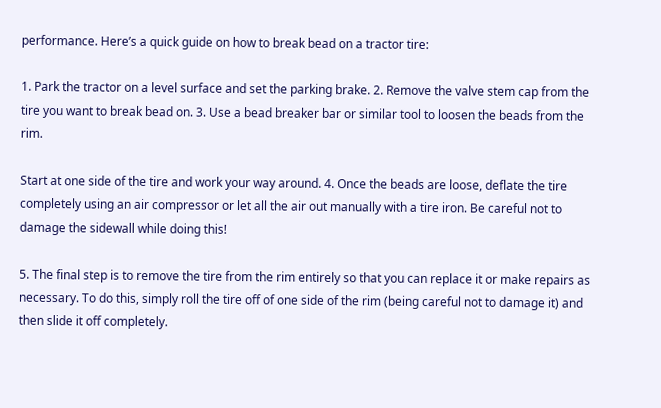performance. Here’s a quick guide on how to break bead on a tractor tire:

1. Park the tractor on a level surface and set the parking brake. 2. Remove the valve stem cap from the tire you want to break bead on. 3. Use a bead breaker bar or similar tool to loosen the beads from the rim.

Start at one side of the tire and work your way around. 4. Once the beads are loose, deflate the tire completely using an air compressor or let all the air out manually with a tire iron. Be careful not to damage the sidewall while doing this!

5. The final step is to remove the tire from the rim entirely so that you can replace it or make repairs as necessary. To do this, simply roll the tire off of one side of the rim (being careful not to damage it) and then slide it off completely.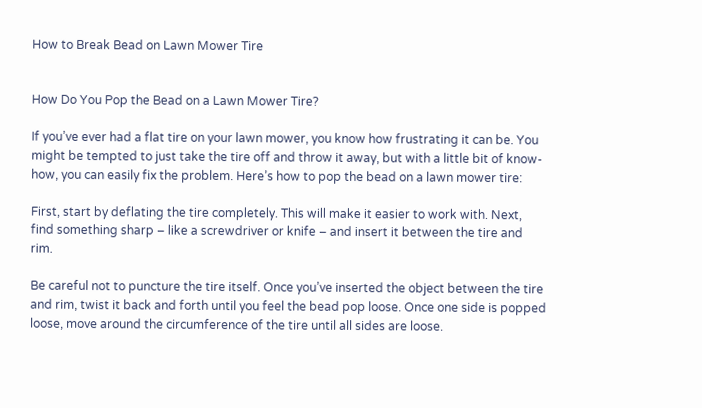How to Break Bead on Lawn Mower Tire


How Do You Pop the Bead on a Lawn Mower Tire?

If you’ve ever had a flat tire on your lawn mower, you know how frustrating it can be. You might be tempted to just take the tire off and throw it away, but with a little bit of know-how, you can easily fix the problem. Here’s how to pop the bead on a lawn mower tire:

First, start by deflating the tire completely. This will make it easier to work with. Next, find something sharp – like a screwdriver or knife – and insert it between the tire and rim.

Be careful not to puncture the tire itself. Once you’ve inserted the object between the tire and rim, twist it back and forth until you feel the bead pop loose. Once one side is popped loose, move around the circumference of the tire until all sides are loose.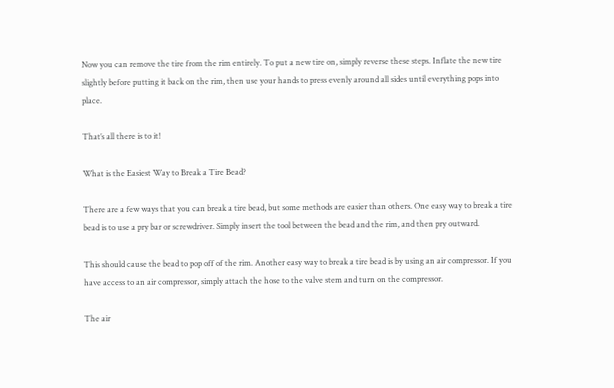Now you can remove the tire from the rim entirely. To put a new tire on, simply reverse these steps. Inflate the new tire slightly before putting it back on the rim, then use your hands to press evenly around all sides until everything pops into place.

That’s all there is to it!

What is the Easiest Way to Break a Tire Bead?

There are a few ways that you can break a tire bead, but some methods are easier than others. One easy way to break a tire bead is to use a pry bar or screwdriver. Simply insert the tool between the bead and the rim, and then pry outward.

This should cause the bead to pop off of the rim. Another easy way to break a tire bead is by using an air compressor. If you have access to an air compressor, simply attach the hose to the valve stem and turn on the compressor.

The air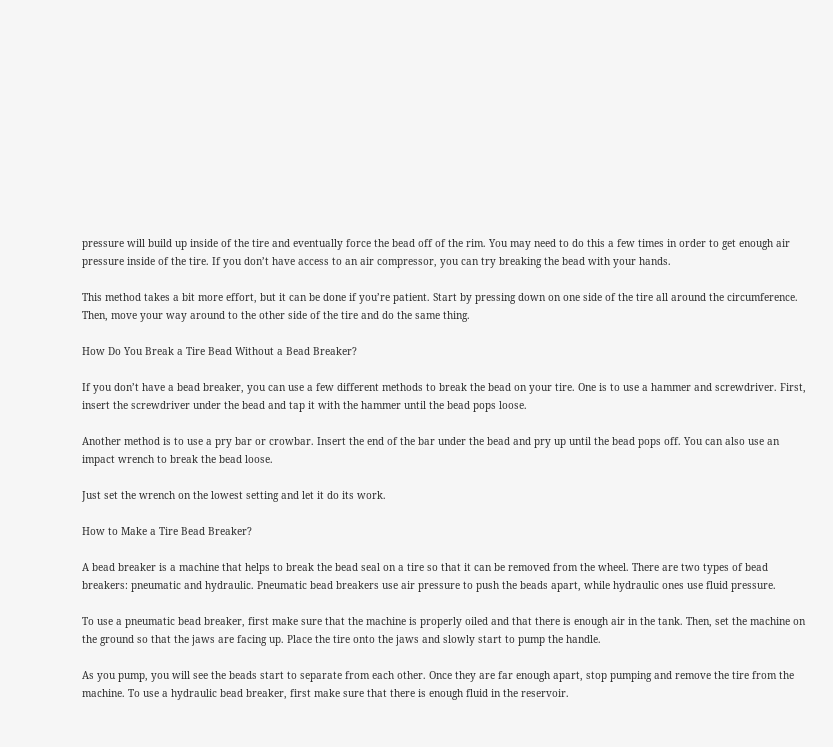pressure will build up inside of the tire and eventually force the bead off of the rim. You may need to do this a few times in order to get enough air pressure inside of the tire. If you don’t have access to an air compressor, you can try breaking the bead with your hands.

This method takes a bit more effort, but it can be done if you’re patient. Start by pressing down on one side of the tire all around the circumference. Then, move your way around to the other side of the tire and do the same thing.

How Do You Break a Tire Bead Without a Bead Breaker?

If you don’t have a bead breaker, you can use a few different methods to break the bead on your tire. One is to use a hammer and screwdriver. First, insert the screwdriver under the bead and tap it with the hammer until the bead pops loose.

Another method is to use a pry bar or crowbar. Insert the end of the bar under the bead and pry up until the bead pops off. You can also use an impact wrench to break the bead loose.

Just set the wrench on the lowest setting and let it do its work.

How to Make a Tire Bead Breaker?

A bead breaker is a machine that helps to break the bead seal on a tire so that it can be removed from the wheel. There are two types of bead breakers: pneumatic and hydraulic. Pneumatic bead breakers use air pressure to push the beads apart, while hydraulic ones use fluid pressure.

To use a pneumatic bead breaker, first make sure that the machine is properly oiled and that there is enough air in the tank. Then, set the machine on the ground so that the jaws are facing up. Place the tire onto the jaws and slowly start to pump the handle.

As you pump, you will see the beads start to separate from each other. Once they are far enough apart, stop pumping and remove the tire from the machine. To use a hydraulic bead breaker, first make sure that there is enough fluid in the reservoir.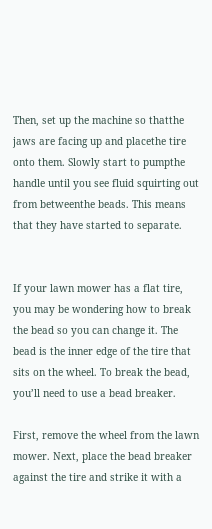Then, set up the machine so thatthe jaws are facing up and placethe tire onto them. Slowly start to pumpthe handle until you see fluid squirting out from betweenthe beads. This means that they have started to separate.


If your lawn mower has a flat tire, you may be wondering how to break the bead so you can change it. The bead is the inner edge of the tire that sits on the wheel. To break the bead, you’ll need to use a bead breaker.

First, remove the wheel from the lawn mower. Next, place the bead breaker against the tire and strike it with a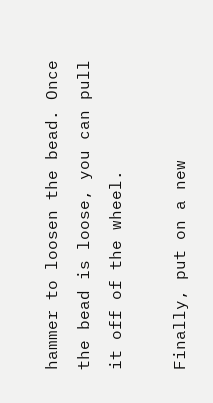hammer to loosen the bead. Once the bead is loose, you can pull it off of the wheel.

Finally, put on a new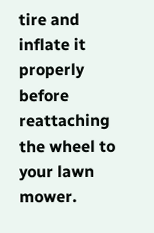tire and inflate it properly before reattaching the wheel to your lawn mower.